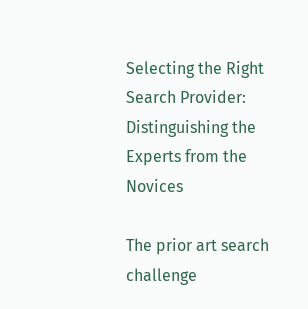Selecting the Right Search Provider: Distinguishing the Experts from the Novices

The prior art search challenge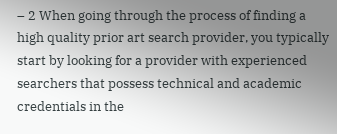– 2 When going through the process of finding a high quality prior art search provider, you typically start by looking for a provider with experienced searchers that possess technical and academic credentials in the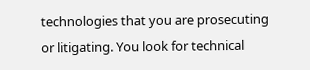technologies that you are prosecuting or litigating. You look for technical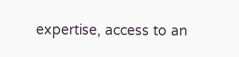expertise, access to an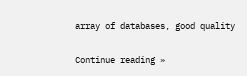array of databases, good quality

Continue reading »